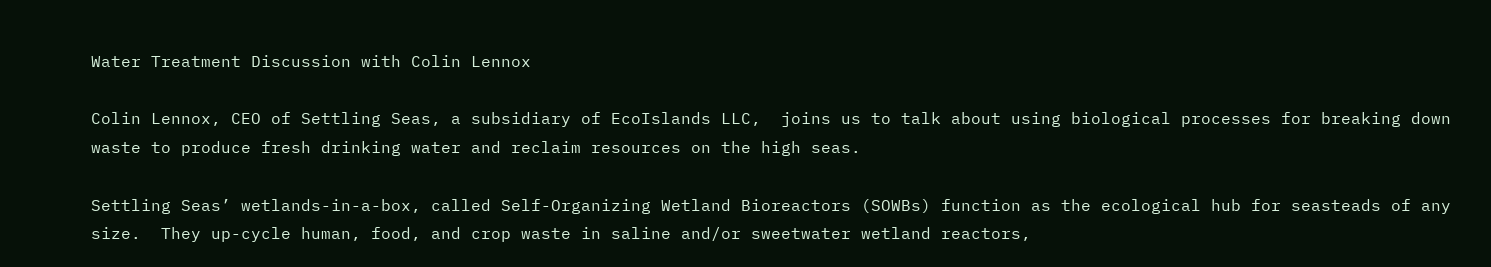Water Treatment Discussion with Colin Lennox

Colin Lennox, CEO of Settling Seas, a subsidiary of EcoIslands LLC,  joins us to talk about using biological processes for breaking down waste to produce fresh drinking water and reclaim resources on the high seas.

Settling Seas’ wetlands-in-a-box, called Self-Organizing Wetland Bioreactors (SOWBs) function as the ecological hub for seasteads of any size.  They up-cycle human, food, and crop waste in saline and/or sweetwater wetland reactors,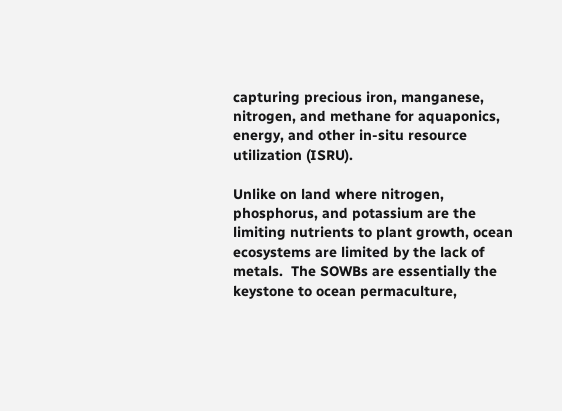capturing precious iron, manganese, nitrogen, and methane for aquaponics, energy, and other in-situ resource utilization (ISRU).

Unlike on land where nitrogen, phosphorus, and potassium are the limiting nutrients to plant growth, ocean ecosystems are limited by the lack of metals.  The SOWBs are essentially the keystone to ocean permaculture,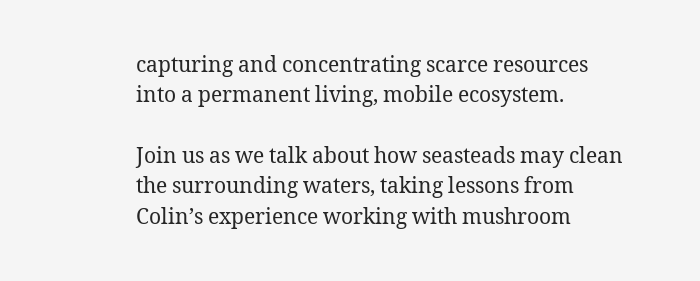capturing and concentrating scarce resources into a permanent living, mobile ecosystem.

Join us as we talk about how seasteads may clean the surrounding waters, taking lessons from Colin’s experience working with mushroom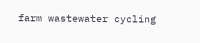farm wastewater cycling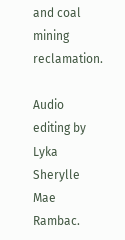and coal mining reclamation.

Audio editing by Lyka Sherylle Mae Rambac.